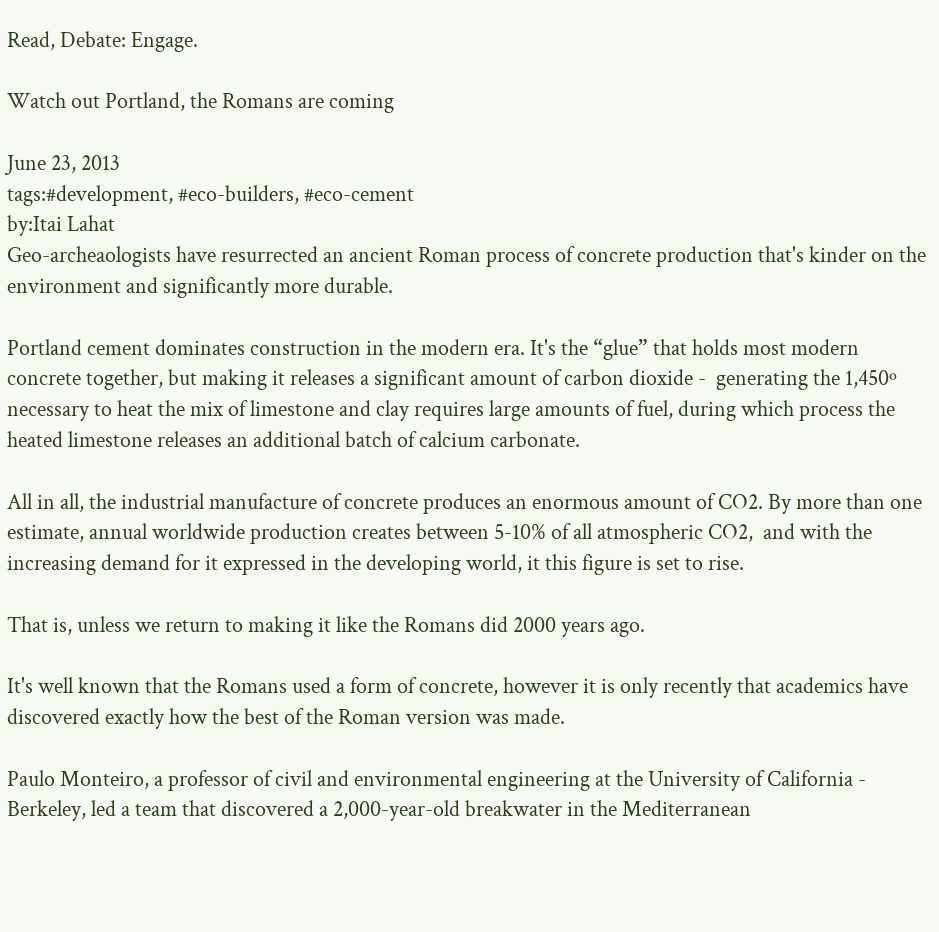Read, Debate: Engage.

Watch out Portland, the Romans are coming

June 23, 2013
tags:#development, #eco-builders, #eco-cement
by:Itai Lahat
Geo-archeaologists have resurrected an ancient Roman process of concrete production that's kinder on the environment and significantly more durable.

Portland cement dominates construction in the modern era. It's the “glue” that holds most modern concrete together, but making it releases a significant amount of carbon dioxide -  generating the 1,450º necessary to heat the mix of limestone and clay requires large amounts of fuel, during which process the heated limestone releases an additional batch of calcium carbonate.

All in all, the industrial manufacture of concrete produces an enormous amount of CO2. By more than one estimate, annual worldwide production creates between 5-10% of all atmospheric CO2,  and with the increasing demand for it expressed in the developing world, it this figure is set to rise.

That is, unless we return to making it like the Romans did 2000 years ago.

It's well known that the Romans used a form of concrete, however it is only recently that academics have discovered exactly how the best of the Roman version was made.

Paulo Monteiro, a professor of civil and environmental engineering at the University of California - Berkeley, led a team that discovered a 2,000-year-old breakwater in the Mediterranean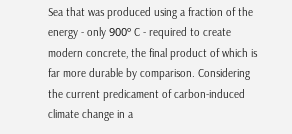Sea that was produced using a fraction of the energy - only 900º C - required to create modern concrete, the final product of which is far more durable by comparison. Considering the current predicament of carbon-induced climate change in a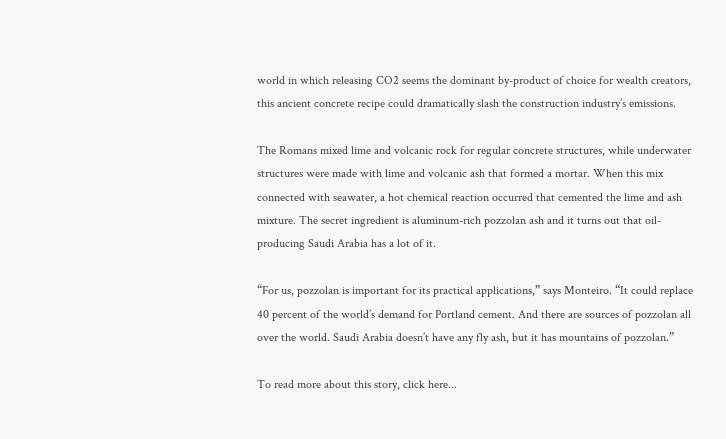world in which releasing CO2 seems the dominant by-product of choice for wealth creators, this ancient concrete recipe could dramatically slash the construction industry’s emissions.

The Romans mixed lime and volcanic rock for regular concrete structures, while underwater structures were made with lime and volcanic ash that formed a mortar. When this mix connected with seawater, a hot chemical reaction occurred that cemented the lime and ash mixture. The secret ingredient is aluminum-rich pozzolan ash and it turns out that oil-producing Saudi Arabia has a lot of it.

“For us, pozzolan is important for its practical applications,” says Monteiro. “It could replace 40 percent of the world’s demand for Portland cement. And there are sources of pozzolan all over the world. Saudi Arabia doesn’t have any fly ash, but it has mountains of pozzolan.”

To read more about this story, click here...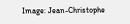Image: Jean-Christophe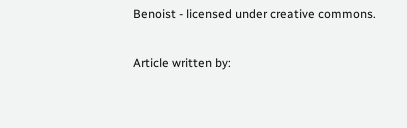Benoist - licensed under creative commons.

Article written by: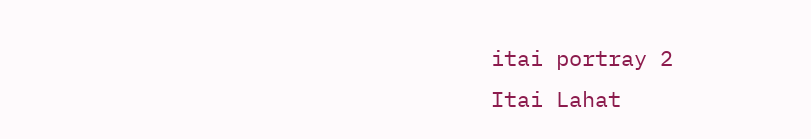itai portray 2
Itai Lahat